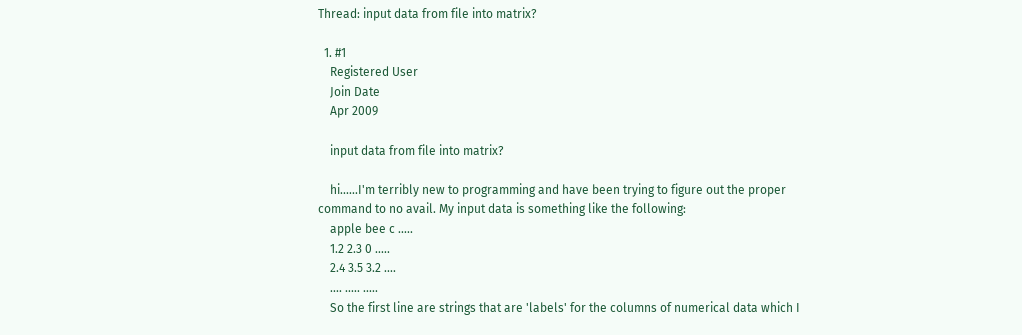Thread: input data from file into matrix?

  1. #1
    Registered User
    Join Date
    Apr 2009

    input data from file into matrix?

    hi......I'm terribly new to programming and have been trying to figure out the proper command to no avail. My input data is something like the following:
    apple bee c .....
    1.2 2.3 0 .....
    2.4 3.5 3.2 ....
    .... ..... .....
    So the first line are strings that are 'labels' for the columns of numerical data which I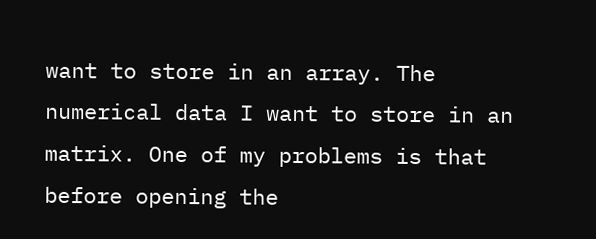want to store in an array. The numerical data I want to store in an matrix. One of my problems is that before opening the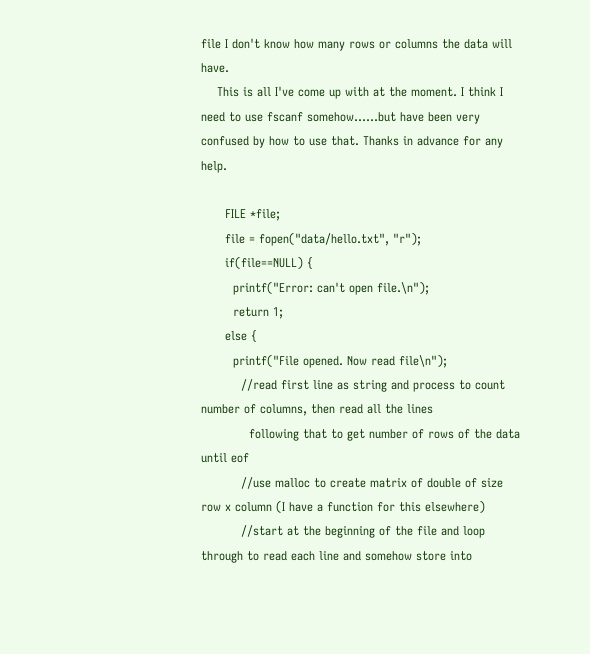file I don't know how many rows or columns the data will have.
    This is all I've come up with at the moment. I think I need to use fscanf somehow......but have been very confused by how to use that. Thanks in advance for any help.

      FILE *file;
      file = fopen("data/hello.txt", "r");
      if(file==NULL) {
        printf("Error: can't open file.\n");
        return 1;
      else {
        printf("File opened. Now read file\n");
          //read first line as string and process to count number of columns, then read all the lines
            following that to get number of rows of the data until eof
          //use malloc to create matrix of double of size row x column (I have a function for this elsewhere)
          //start at the beginning of the file and loop through to read each line and somehow store into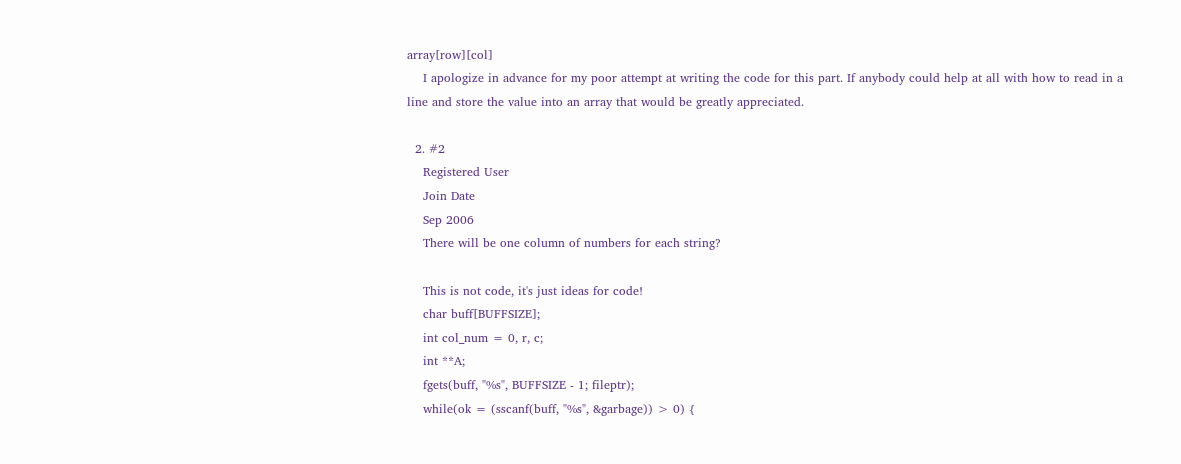array[row][col]
    I apologize in advance for my poor attempt at writing the code for this part. If anybody could help at all with how to read in a line and store the value into an array that would be greatly appreciated.

  2. #2
    Registered User
    Join Date
    Sep 2006
    There will be one column of numbers for each string?

    This is not code, it's just ideas for code!
    char buff[BUFFSIZE];
    int col_num = 0, r, c;
    int **A;
    fgets(buff, "%s", BUFFSIZE - 1; fileptr);
    while(ok = (sscanf(buff, "%s", &garbage)) > 0) {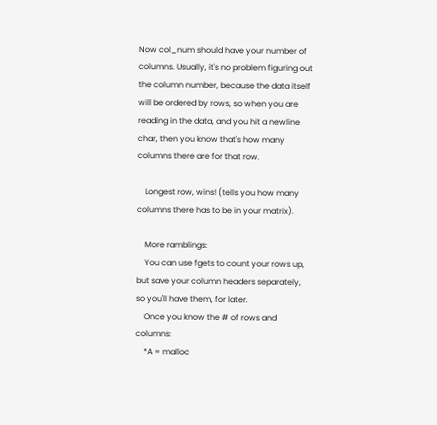Now col_num should have your number of columns. Usually, it's no problem figuring out the column number, because the data itself will be ordered by rows, so when you are reading in the data, and you hit a newline char, then you know that's how many columns there are for that row.

    Longest row, wins! (tells you how many columns there has to be in your matrix).

    More ramblings:
    You can use fgets to count your rows up, but save your column headers separately, so you'll have them, for later.
    Once you know the # of rows and columns:
    *A = malloc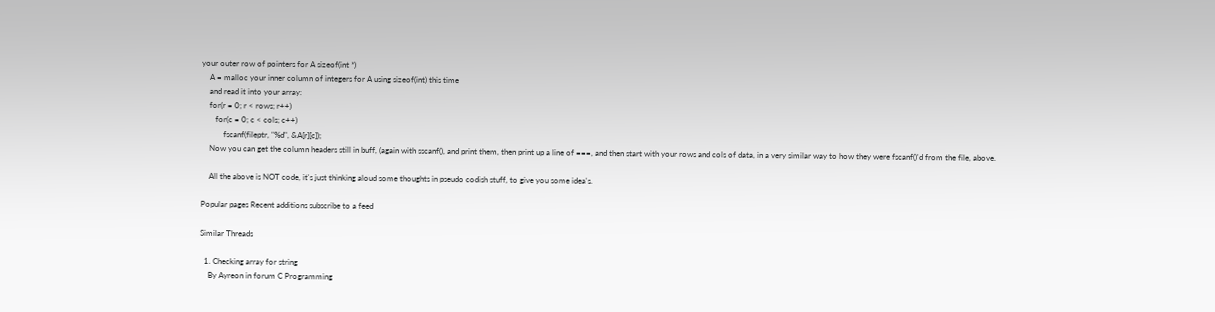your outer row of pointers for A sizeof(int *)
    A = malloc your inner column of integers for A using sizeof(int) this time
    and read it into your array:
    for(r = 0; r < rows; r++)
       for(c = 0; c < cols; c++)
           fscanf(fileptr, "%d", &A[r][c]);
    Now you can get the column headers still in buff, (again with sscanf(), and print them, then print up a line of ===, and then start with your rows and cols of data, in a very similar way to how they were fscanf()'d from the file, above.

    All the above is NOT code, it's just thinking aloud some thoughts in pseudo codish stuff, to give you some idea's.

Popular pages Recent additions subscribe to a feed

Similar Threads

  1. Checking array for string
    By Ayreon in forum C Programming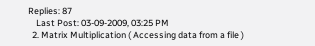Replies: 87
    Last Post: 03-09-2009, 03:25 PM
  2. Matrix Multiplication ( Accessing data from a file )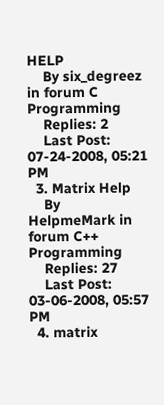HELP
    By six_degreez in forum C Programming
    Replies: 2
    Last Post: 07-24-2008, 05:21 PM
  3. Matrix Help
    By HelpmeMark in forum C++ Programming
    Replies: 27
    Last Post: 03-06-2008, 05:57 PM
  4. matrix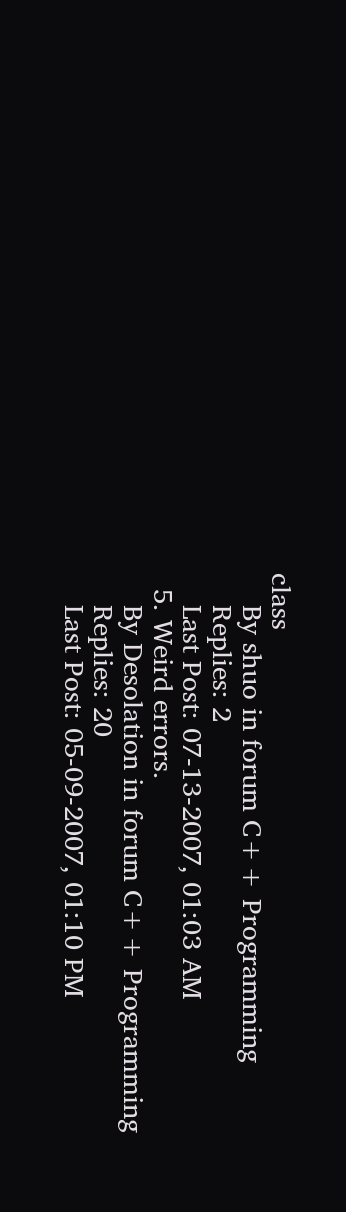class
    By shuo in forum C++ Programming
    Replies: 2
    Last Post: 07-13-2007, 01:03 AM
  5. Weird errors.
    By Desolation in forum C++ Programming
    Replies: 20
    Last Post: 05-09-2007, 01:10 PM